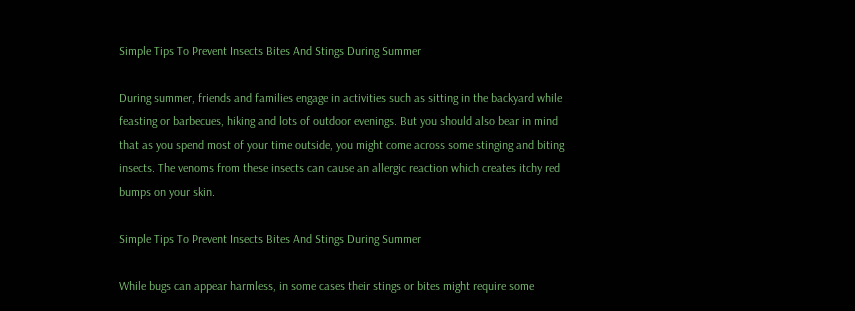Simple Tips To Prevent Insects Bites And Stings During Summer

During summer, friends and families engage in activities such as sitting in the backyard while feasting or barbecues, hiking and lots of outdoor evenings. But you should also bear in mind that as you spend most of your time outside, you might come across some stinging and biting insects. The venoms from these insects can cause an allergic reaction which creates itchy red bumps on your skin.

Simple Tips To Prevent Insects Bites And Stings During Summer

While bugs can appear harmless, in some cases their stings or bites might require some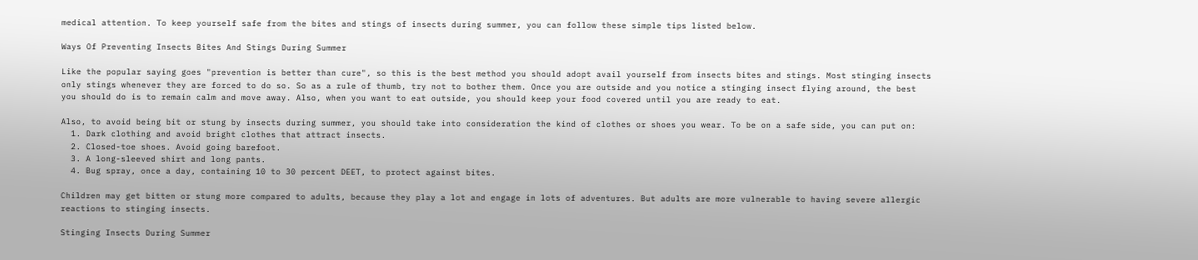medical attention. To keep yourself safe from the bites and stings of insects during summer, you can follow these simple tips listed below.

Ways Of Preventing Insects Bites And Stings During Summer

Like the popular saying goes "prevention is better than cure", so this is the best method you should adopt avail yourself from insects bites and stings. Most stinging insects only stings whenever they are forced to do so. So as a rule of thumb, try not to bother them. Once you are outside and you notice a stinging insect flying around, the best you should do is to remain calm and move away. Also, when you want to eat outside, you should keep your food covered until you are ready to eat.

Also, to avoid being bit or stung by insects during summer, you should take into consideration the kind of clothes or shoes you wear. To be on a safe side, you can put on:
  1. Dark clothing and avoid bright clothes that attract insects.
  2. Closed-toe shoes. Avoid going barefoot.
  3. A long-sleeved shirt and long pants.
  4. Bug spray, once a day, containing 10 to 30 percent DEET, to protect against bites.

Children may get bitten or stung more compared to adults, because they play a lot and engage in lots of adventures. But adults are more vulnerable to having severe allergic reactions to stinging insects.

Stinging Insects During Summer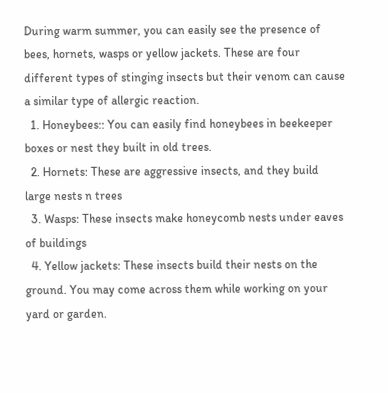During warm summer, you can easily see the presence of bees, hornets, wasps or yellow jackets. These are four different types of stinging insects but their venom can cause a similar type of allergic reaction.
  1. Honeybees:: You can easily find honeybees in beekeeper boxes or nest they built in old trees.
  2. Hornets: These are aggressive insects, and they build large nests n trees
  3. Wasps: These insects make honeycomb nests under eaves of buildings
  4. Yellow jackets: These insects build their nests on the ground. You may come across them while working on your yard or garden.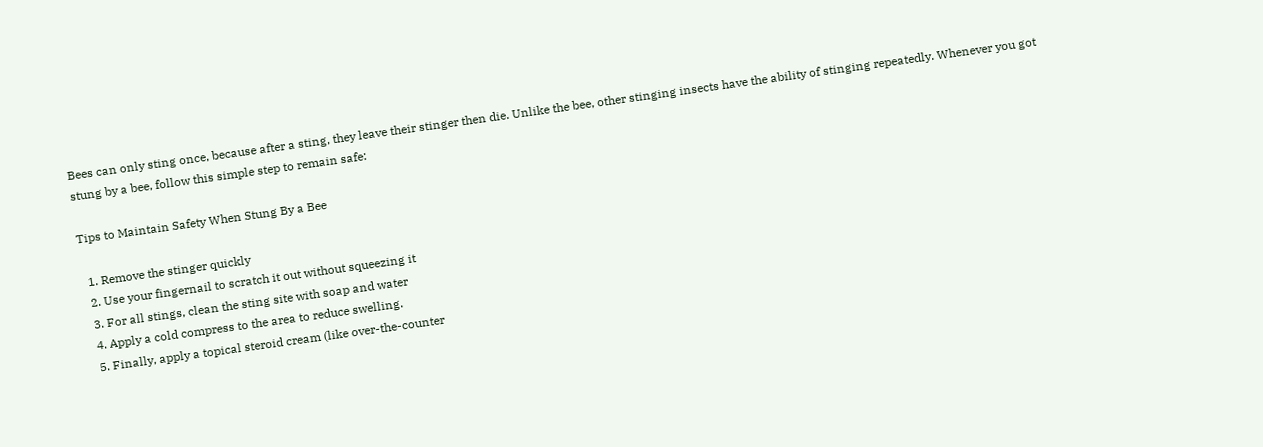Bees can only sting once, because after a sting, they leave their stinger then die. Unlike the bee, other stinging insects have the ability of stinging repeatedly. Whenever you got stung by a bee, follow this simple step to remain safe:

Tips to Maintain Safety When Stung By a Bee

  1. Remove the stinger quickly
  2. Use your fingernail to scratch it out without squeezing it
  3. For all stings, clean the sting site with soap and water
  4. Apply a cold compress to the area to reduce swelling.
  5. Finally, apply a topical steroid cream (like over-the-counter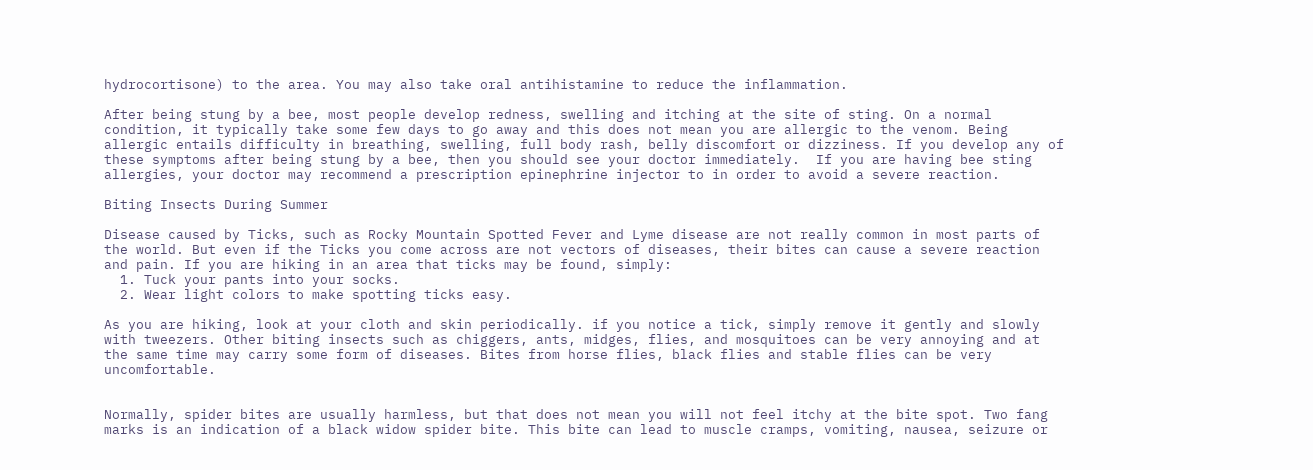hydrocortisone) to the area. You may also take oral antihistamine to reduce the inflammation.

After being stung by a bee, most people develop redness, swelling and itching at the site of sting. On a normal condition, it typically take some few days to go away and this does not mean you are allergic to the venom. Being allergic entails difficulty in breathing, swelling, full body rash, belly discomfort or dizziness. If you develop any of these symptoms after being stung by a bee, then you should see your doctor immediately.  If you are having bee sting allergies, your doctor may recommend a prescription epinephrine injector to in order to avoid a severe reaction.

Biting Insects During Summer

Disease caused by Ticks, such as Rocky Mountain Spotted Fever and Lyme disease are not really common in most parts of the world. But even if the Ticks you come across are not vectors of diseases, their bites can cause a severe reaction and pain. If you are hiking in an area that ticks may be found, simply:
  1. Tuck your pants into your socks.
  2. Wear light colors to make spotting ticks easy.

As you are hiking, look at your cloth and skin periodically. if you notice a tick, simply remove it gently and slowly with tweezers. Other biting insects such as chiggers, ants, midges, flies, and mosquitoes can be very annoying and at the same time may carry some form of diseases. Bites from horse flies, black flies and stable flies can be very uncomfortable.


Normally, spider bites are usually harmless, but that does not mean you will not feel itchy at the bite spot. Two fang marks is an indication of a black widow spider bite. This bite can lead to muscle cramps, vomiting, nausea, seizure or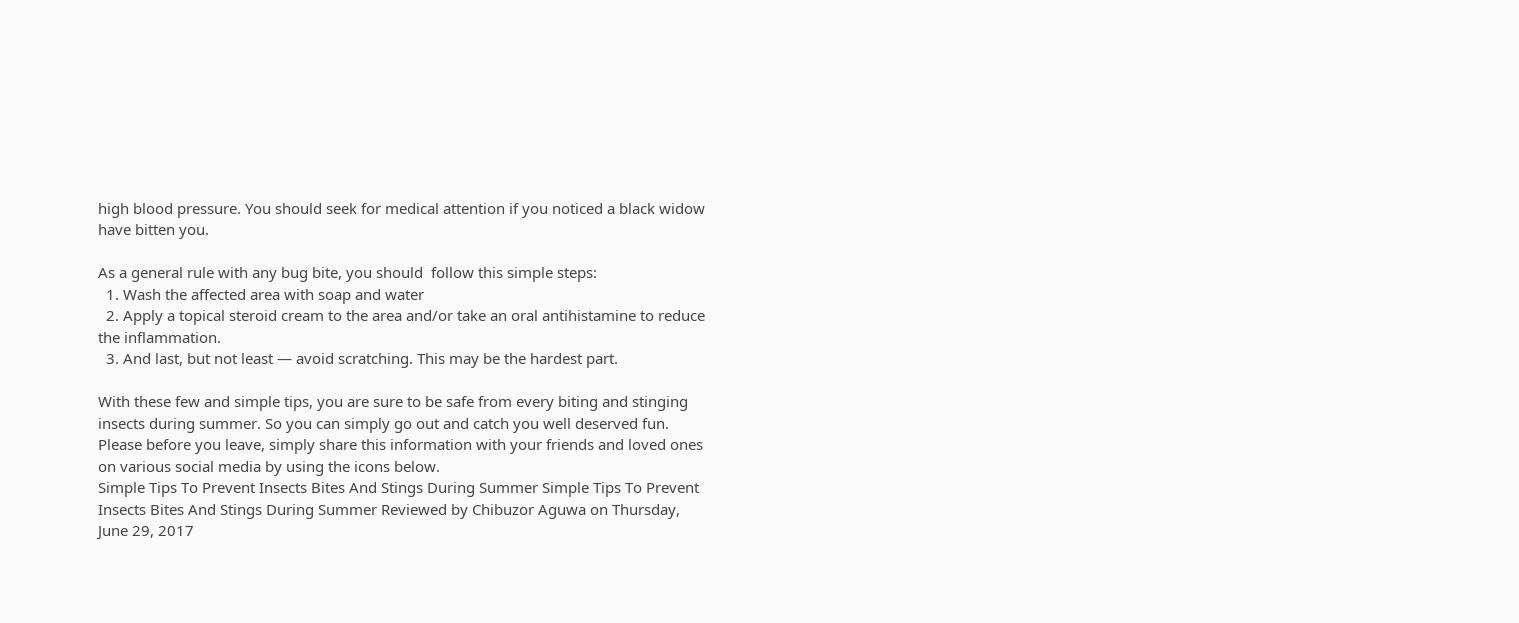high blood pressure. You should seek for medical attention if you noticed a black widow have bitten you.

As a general rule with any bug bite, you should  follow this simple steps:
  1. Wash the affected area with soap and water
  2. Apply a topical steroid cream to the area and/or take an oral antihistamine to reduce the inflammation.
  3. And last, but not least — avoid scratching. This may be the hardest part.

With these few and simple tips, you are sure to be safe from every biting and stinging insects during summer. So you can simply go out and catch you well deserved fun. Please before you leave, simply share this information with your friends and loved ones on various social media by using the icons below.
Simple Tips To Prevent Insects Bites And Stings During Summer Simple Tips To Prevent Insects Bites And Stings During Summer Reviewed by Chibuzor Aguwa on Thursday, June 29, 2017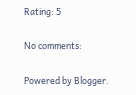Rating: 5

No comments:

Powered by Blogger.